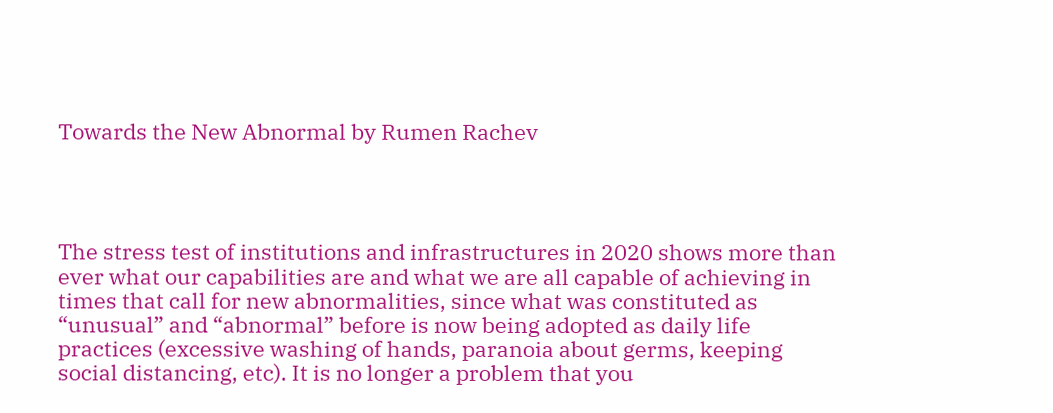Towards the New Abnormal by Rumen Rachev




The stress test of institutions and infrastructures in 2020 shows more than ever what our capabilities are and what we are all capable of achieving in times that call for new abnormalities, since what was constituted as “unusual” and “abnormal” before is now being adopted as daily life practices (excessive washing of hands, paranoia about germs, keeping social distancing, etc). It is no longer a problem that you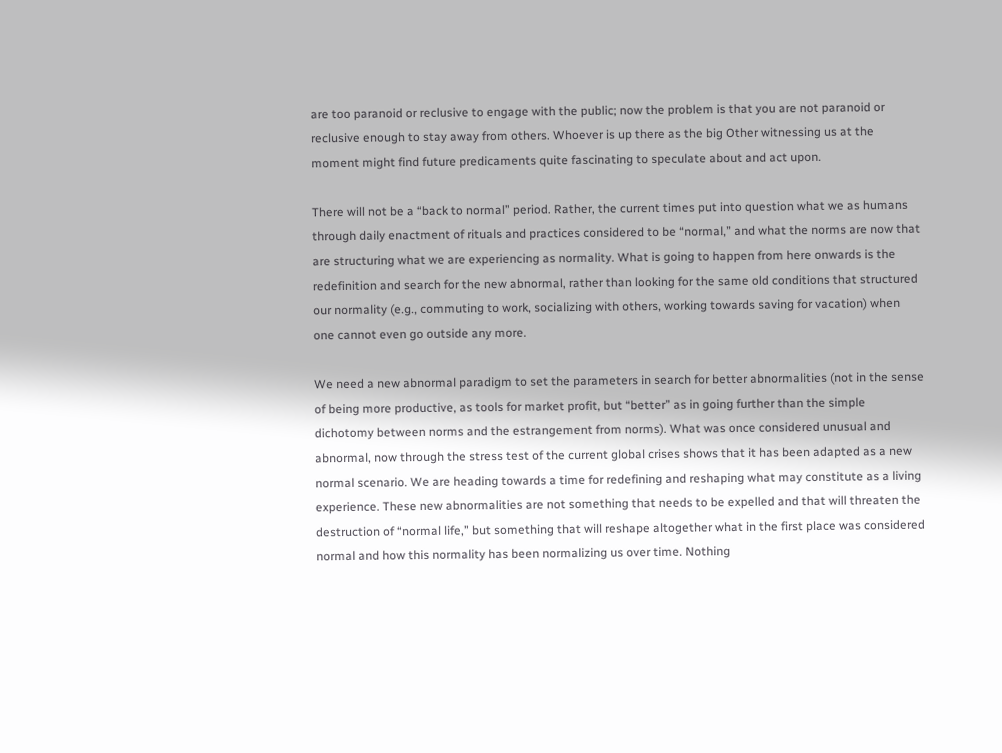are too paranoid or reclusive to engage with the public; now the problem is that you are not paranoid or reclusive enough to stay away from others. Whoever is up there as the big Other witnessing us at the moment might find future predicaments quite fascinating to speculate about and act upon.

There will not be a “back to normal” period. Rather, the current times put into question what we as humans through daily enactment of rituals and practices considered to be “normal,” and what the norms are now that are structuring what we are experiencing as normality. What is going to happen from here onwards is the redefinition and search for the new abnormal, rather than looking for the same old conditions that structured our normality (e.g., commuting to work, socializing with others, working towards saving for vacation) when one cannot even go outside any more.

We need a new abnormal paradigm to set the parameters in search for better abnormalities (not in the sense of being more productive, as tools for market profit, but “better” as in going further than the simple dichotomy between norms and the estrangement from norms). What was once considered unusual and abnormal, now through the stress test of the current global crises shows that it has been adapted as a new normal scenario. We are heading towards a time for redefining and reshaping what may constitute as a living experience. These new abnormalities are not something that needs to be expelled and that will threaten the destruction of “normal life,” but something that will reshape altogether what in the first place was considered normal and how this normality has been normalizing us over time. Nothing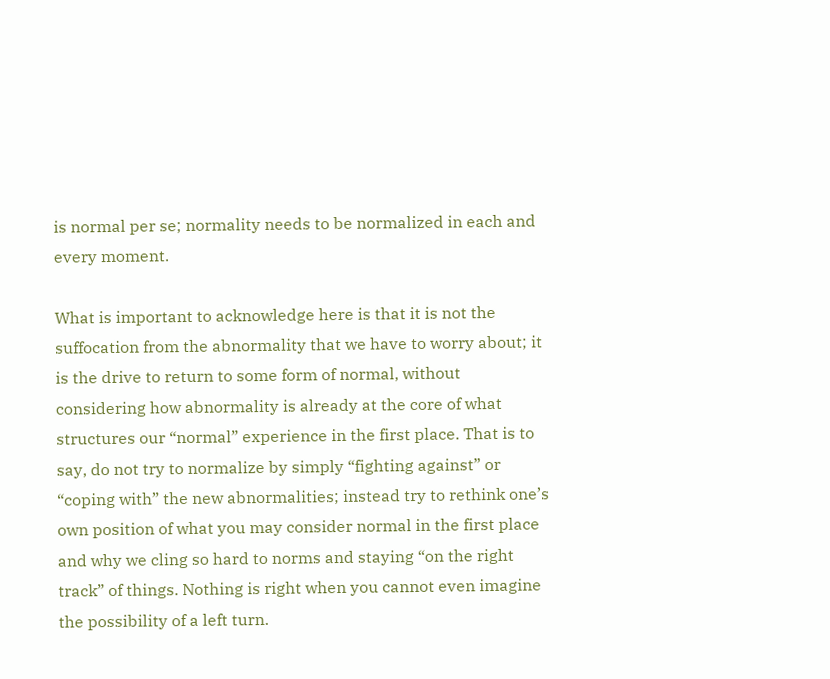is normal per se; normality needs to be normalized in each and every moment.

What is important to acknowledge here is that it is not the suffocation from the abnormality that we have to worry about; it is the drive to return to some form of normal, without considering how abnormality is already at the core of what structures our “normal” experience in the first place. That is to say, do not try to normalize by simply “fighting against” or “coping with” the new abnormalities; instead try to rethink one’s own position of what you may consider normal in the first place and why we cling so hard to norms and staying “on the right track” of things. Nothing is right when you cannot even imagine the possibility of a left turn.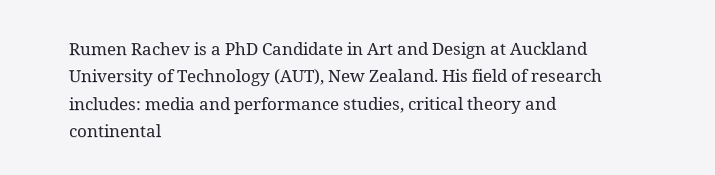Rumen Rachev is a PhD Candidate in Art and Design at Auckland University of Technology (AUT), New Zealand. His field of research includes: media and performance studies, critical theory and continental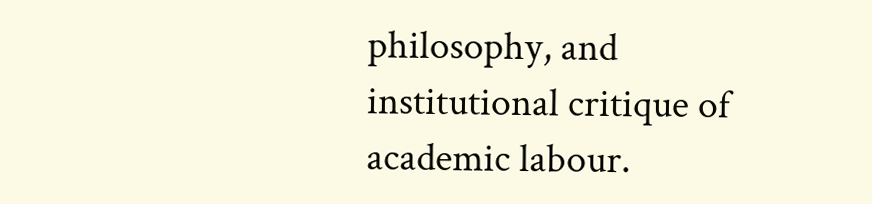philosophy, and institutional critique of academic labour.